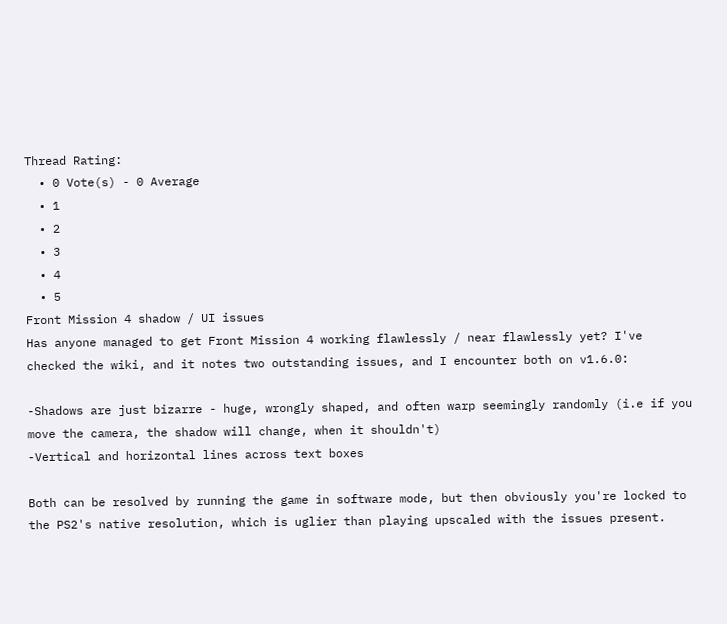Thread Rating:
  • 0 Vote(s) - 0 Average
  • 1
  • 2
  • 3
  • 4
  • 5
Front Mission 4 shadow / UI issues
Has anyone managed to get Front Mission 4 working flawlessly / near flawlessly yet? I've checked the wiki, and it notes two outstanding issues, and I encounter both on v1.6.0:

-Shadows are just bizarre - huge, wrongly shaped, and often warp seemingly randomly (i.e if you move the camera, the shadow will change, when it shouldn't)
-Vertical and horizontal lines across text boxes

Both can be resolved by running the game in software mode, but then obviously you're locked to the PS2's native resolution, which is uglier than playing upscaled with the issues present.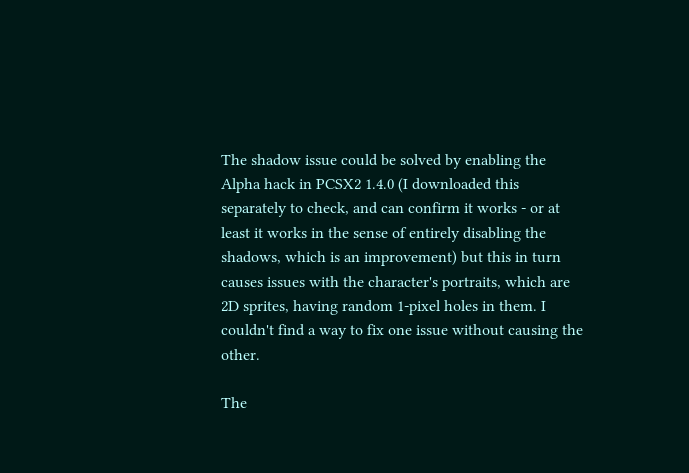The shadow issue could be solved by enabling the Alpha hack in PCSX2 1.4.0 (I downloaded this separately to check, and can confirm it works - or at least it works in the sense of entirely disabling the shadows, which is an improvement) but this in turn causes issues with the character's portraits, which are 2D sprites, having random 1-pixel holes in them. I couldn't find a way to fix one issue without causing the other.

The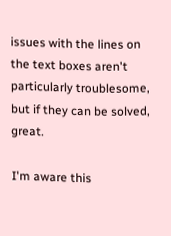issues with the lines on the text boxes aren't particularly troublesome, but if they can be solved, great.

I'm aware this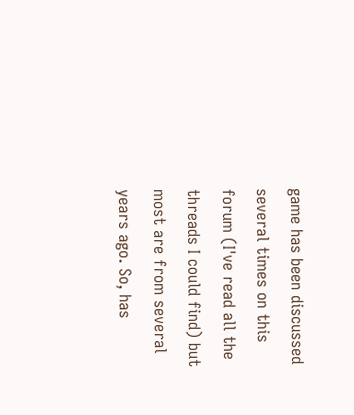game has been discussed several times on this forum (I've read all the threads I could find) but most are from several years ago. So, has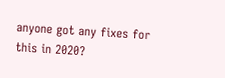anyone got any fixes for this in 2020?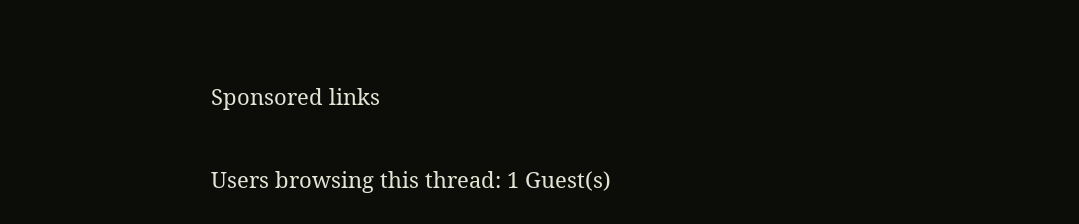Sponsored links

Users browsing this thread: 1 Guest(s)